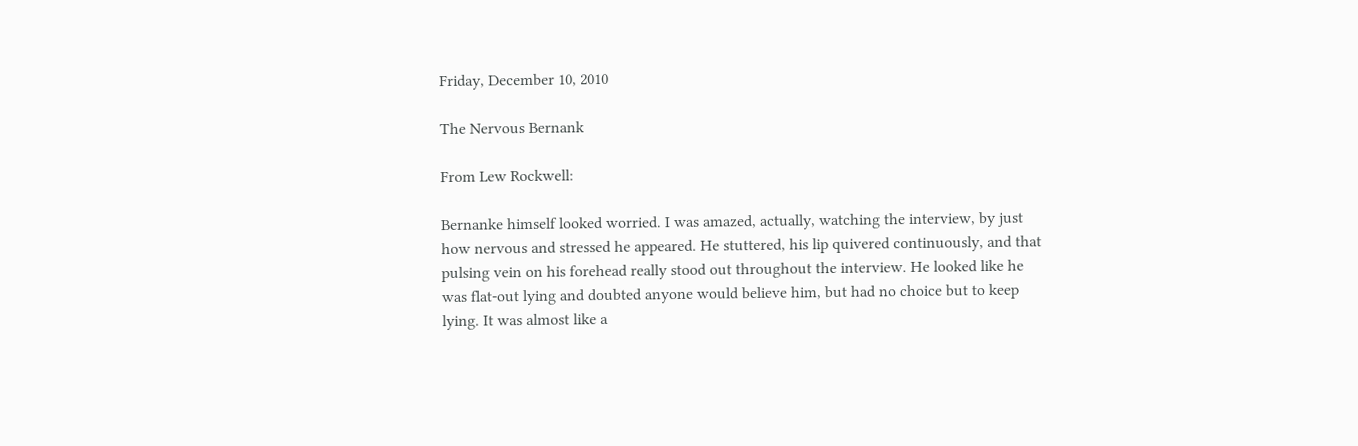Friday, December 10, 2010

The Nervous Bernank

From Lew Rockwell:

Bernanke himself looked worried. I was amazed, actually, watching the interview, by just how nervous and stressed he appeared. He stuttered, his lip quivered continuously, and that pulsing vein on his forehead really stood out throughout the interview. He looked like he was flat-out lying and doubted anyone would believe him, but had no choice but to keep lying. It was almost like a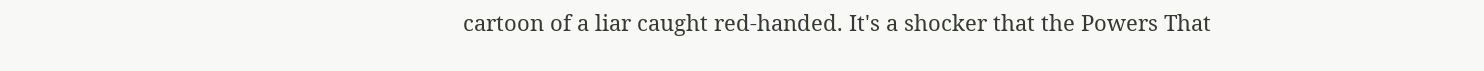cartoon of a liar caught red-handed. It's a shocker that the Powers That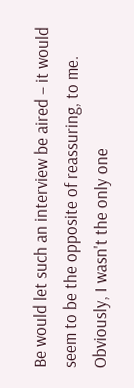Be would let such an interview be aired – it would seem to be the opposite of reassuring, to me.
Obviously, I wasn't the only one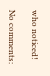who noticed!

No comments: